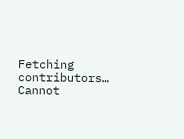Fetching contributors…
Cannot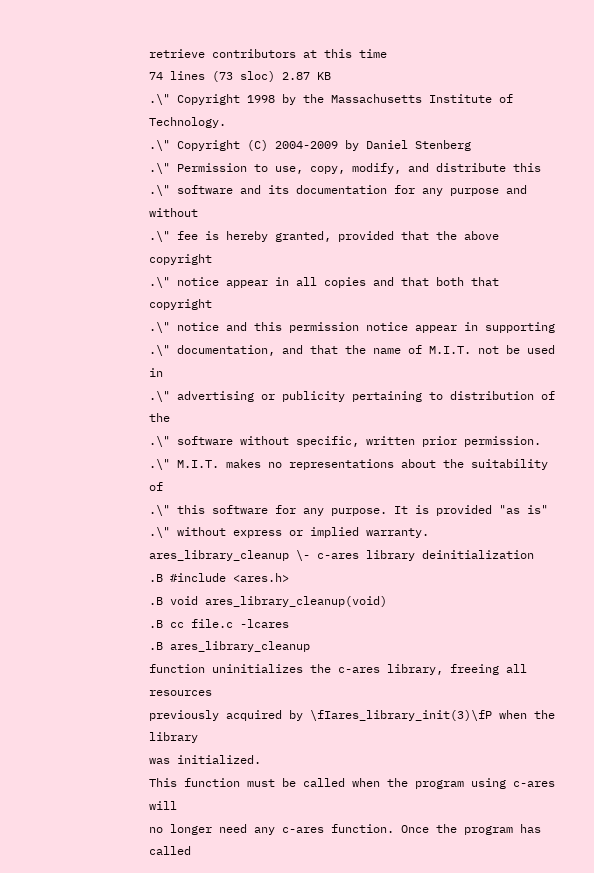retrieve contributors at this time
74 lines (73 sloc) 2.87 KB
.\" Copyright 1998 by the Massachusetts Institute of Technology.
.\" Copyright (C) 2004-2009 by Daniel Stenberg
.\" Permission to use, copy, modify, and distribute this
.\" software and its documentation for any purpose and without
.\" fee is hereby granted, provided that the above copyright
.\" notice appear in all copies and that both that copyright
.\" notice and this permission notice appear in supporting
.\" documentation, and that the name of M.I.T. not be used in
.\" advertising or publicity pertaining to distribution of the
.\" software without specific, written prior permission.
.\" M.I.T. makes no representations about the suitability of
.\" this software for any purpose. It is provided "as is"
.\" without express or implied warranty.
ares_library_cleanup \- c-ares library deinitialization
.B #include <ares.h>
.B void ares_library_cleanup(void)
.B cc file.c -lcares
.B ares_library_cleanup
function uninitializes the c-ares library, freeing all resources
previously acquired by \fIares_library_init(3)\fP when the library
was initialized.
This function must be called when the program using c-ares will
no longer need any c-ares function. Once the program has called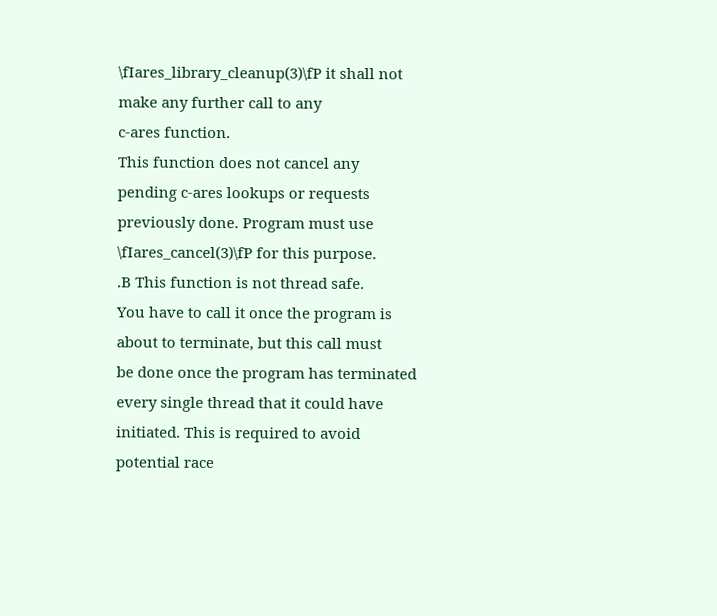\fIares_library_cleanup(3)\fP it shall not make any further call to any
c-ares function.
This function does not cancel any pending c-ares lookups or requests
previously done. Program must use \fIares_cancel(3)\fP for this purpose.
.B This function is not thread safe.
You have to call it once the program is about to terminate, but this call must
be done once the program has terminated every single thread that it could have
initiated. This is required to avoid potential race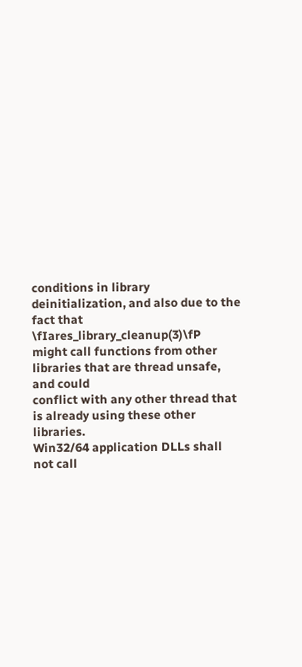conditions in library
deinitialization, and also due to the fact that \fIares_library_cleanup(3)\fP
might call functions from other libraries that are thread unsafe, and could
conflict with any other thread that is already using these other libraries.
Win32/64 application DLLs shall not call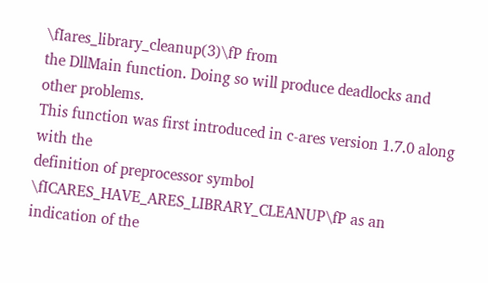\fIares_library_cleanup(3)\fP from
the DllMain function. Doing so will produce deadlocks and other problems.
This function was first introduced in c-ares version 1.7.0 along with the
definition of preprocessor symbol \fICARES_HAVE_ARES_LIBRARY_CLEANUP\fP as an
indication of the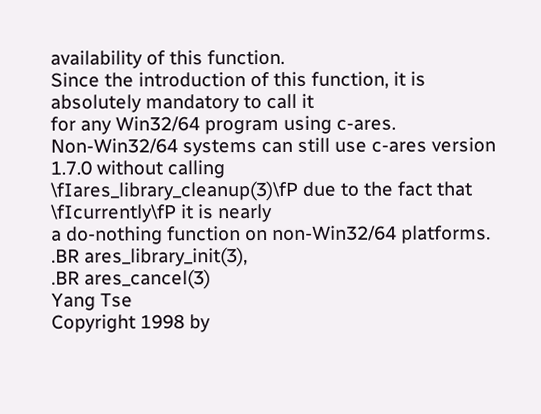availability of this function.
Since the introduction of this function, it is absolutely mandatory to call it
for any Win32/64 program using c-ares.
Non-Win32/64 systems can still use c-ares version 1.7.0 without calling
\fIares_library_cleanup(3)\fP due to the fact that \fIcurrently\fP it is nearly
a do-nothing function on non-Win32/64 platforms.
.BR ares_library_init(3),
.BR ares_cancel(3)
Yang Tse
Copyright 1998 by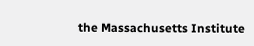the Massachusetts Institute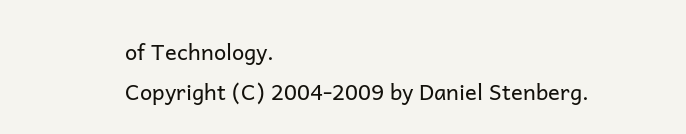of Technology.
Copyright (C) 2004-2009 by Daniel Stenberg.